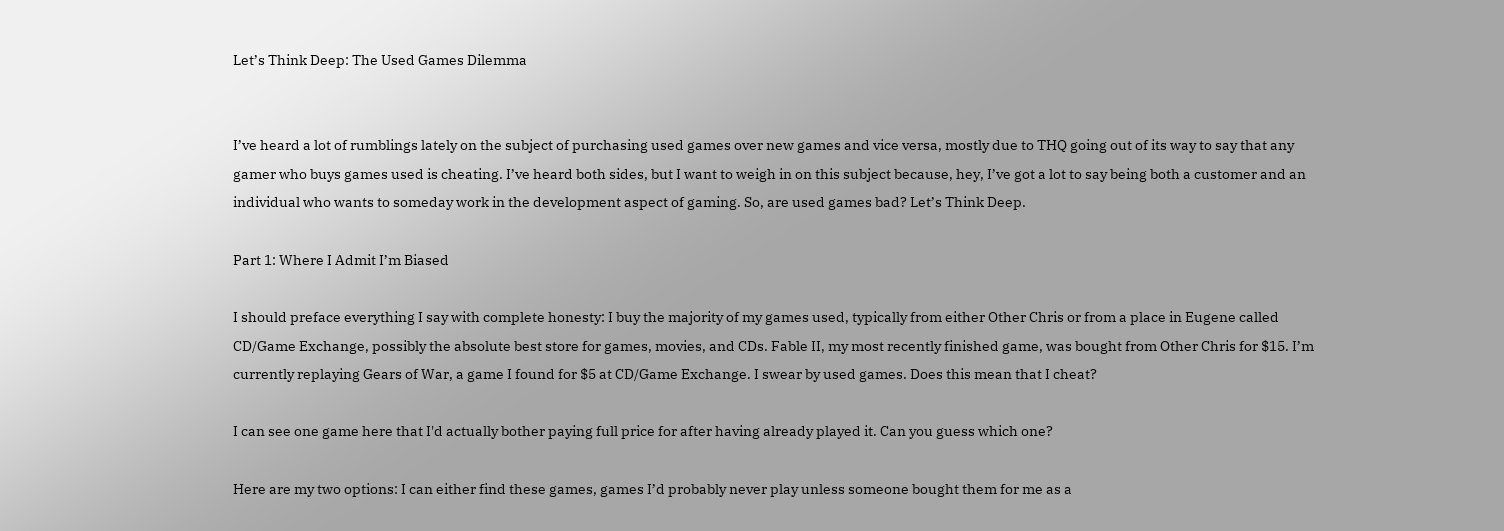Let’s Think Deep: The Used Games Dilemma


I’ve heard a lot of rumblings lately on the subject of purchasing used games over new games and vice versa, mostly due to THQ going out of its way to say that any gamer who buys games used is cheating. I’ve heard both sides, but I want to weigh in on this subject because, hey, I’ve got a lot to say being both a customer and an individual who wants to someday work in the development aspect of gaming. So, are used games bad? Let’s Think Deep.

Part 1: Where I Admit I’m Biased

I should preface everything I say with complete honesty: I buy the majority of my games used, typically from either Other Chris or from a place in Eugene called CD/Game Exchange, possibly the absolute best store for games, movies, and CDs. Fable II, my most recently finished game, was bought from Other Chris for $15. I’m currently replaying Gears of War, a game I found for $5 at CD/Game Exchange. I swear by used games. Does this mean that I cheat?

I can see one game here that I'd actually bother paying full price for after having already played it. Can you guess which one?

Here are my two options: I can either find these games, games I’d probably never play unless someone bought them for me as a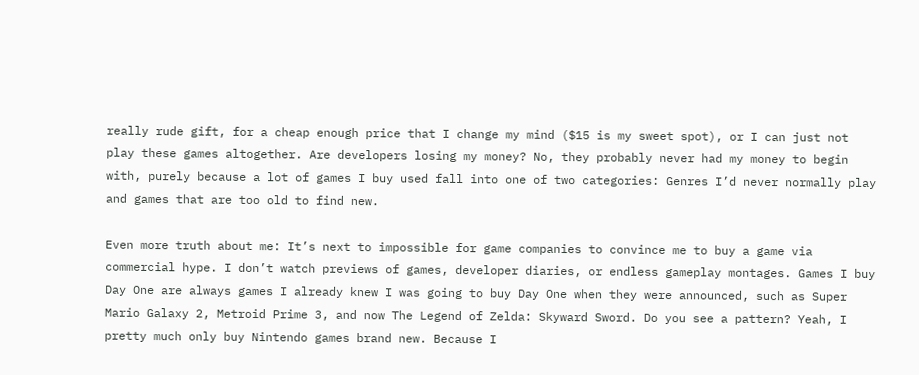really rude gift, for a cheap enough price that I change my mind ($15 is my sweet spot), or I can just not play these games altogether. Are developers losing my money? No, they probably never had my money to begin with, purely because a lot of games I buy used fall into one of two categories: Genres I’d never normally play and games that are too old to find new.

Even more truth about me: It’s next to impossible for game companies to convince me to buy a game via commercial hype. I don’t watch previews of games, developer diaries, or endless gameplay montages. Games I buy Day One are always games I already knew I was going to buy Day One when they were announced, such as Super Mario Galaxy 2, Metroid Prime 3, and now The Legend of Zelda: Skyward Sword. Do you see a pattern? Yeah, I pretty much only buy Nintendo games brand new. Because I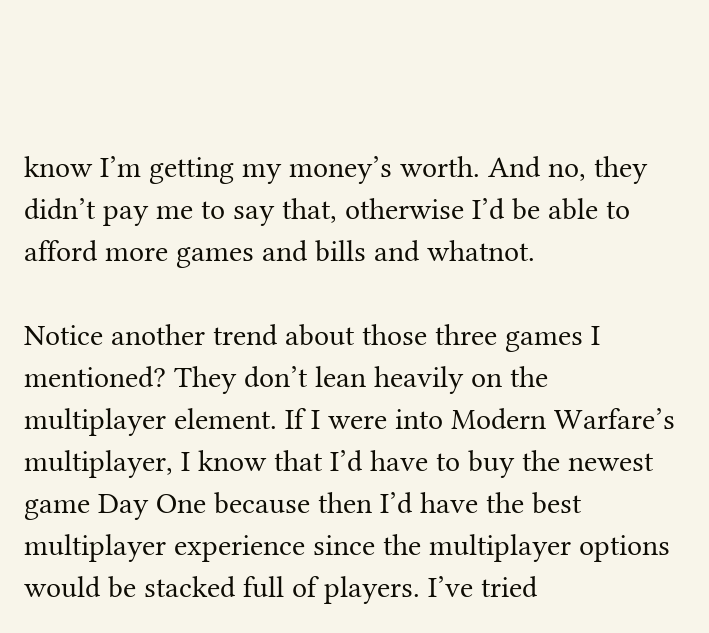know I’m getting my money’s worth. And no, they didn’t pay me to say that, otherwise I’d be able to afford more games and bills and whatnot.

Notice another trend about those three games I mentioned? They don’t lean heavily on the multiplayer element. If I were into Modern Warfare’s multiplayer, I know that I’d have to buy the newest game Day One because then I’d have the best multiplayer experience since the multiplayer options would be stacked full of players. I’ve tried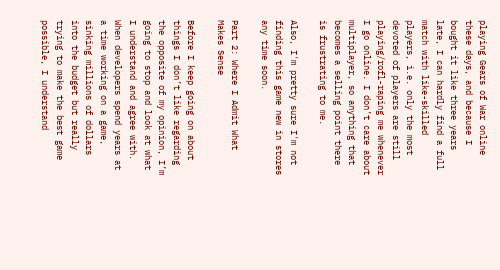playing Gears of War online these days, and because I bought it like three years late, I can hardly find a full match with like-skilled players, i.e. only the most devoted of players are still playing/rofl-raping me whenever I go online. I don’t care about multiplayer, so anything that becomes a selling point there is frustrating to me.

Also, I'm pretty sure I'm not finding this game new in stores any time soon.

Part 2: Where I Admit What Makes Sense

Before I keep going on about things I don’t like regarding the opposite of my opinion, I’m going to stop and look at what I understand and agree with. When developers spend years at a time working on a game, sinking millions of dollars into the budget but really trying to make the best game possible, I understand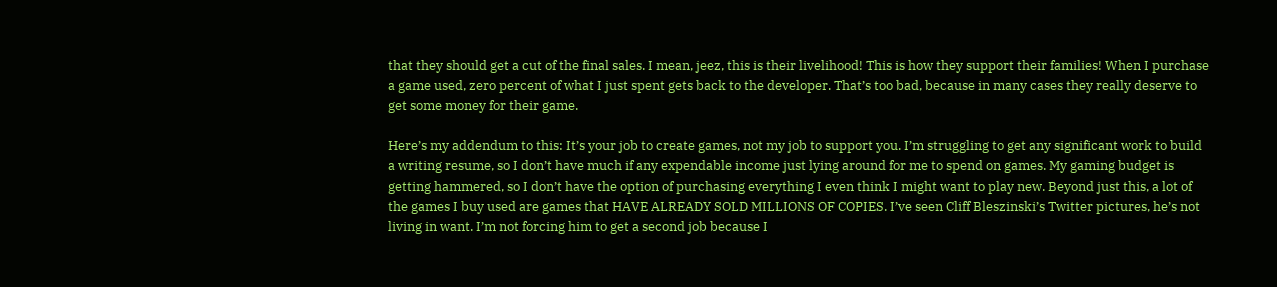that they should get a cut of the final sales. I mean, jeez, this is their livelihood! This is how they support their families! When I purchase a game used, zero percent of what I just spent gets back to the developer. That’s too bad, because in many cases they really deserve to get some money for their game.

Here’s my addendum to this: It’s your job to create games, not my job to support you. I’m struggling to get any significant work to build a writing resume, so I don’t have much if any expendable income just lying around for me to spend on games. My gaming budget is getting hammered, so I don’t have the option of purchasing everything I even think I might want to play new. Beyond just this, a lot of the games I buy used are games that HAVE ALREADY SOLD MILLIONS OF COPIES. I’ve seen Cliff Bleszinski’s Twitter pictures, he’s not living in want. I’m not forcing him to get a second job because I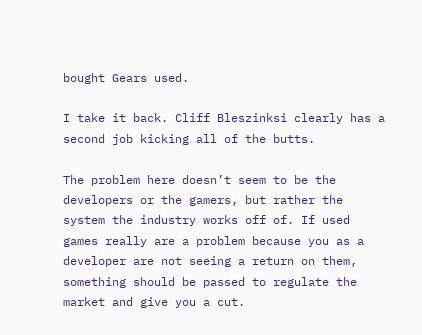bought Gears used.

I take it back. Cliff Bleszinksi clearly has a second job kicking all of the butts.

The problem here doesn’t seem to be the developers or the gamers, but rather the system the industry works off of. If used games really are a problem because you as a developer are not seeing a return on them, something should be passed to regulate the market and give you a cut.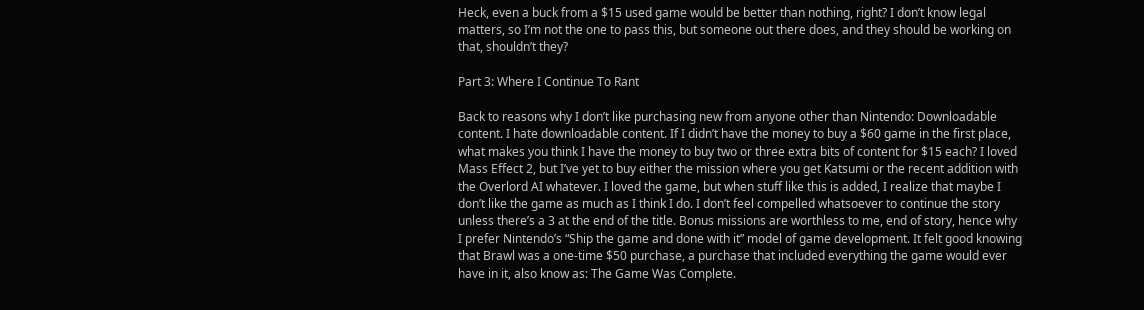Heck, even a buck from a $15 used game would be better than nothing, right? I don’t know legal matters, so I’m not the one to pass this, but someone out there does, and they should be working on that, shouldn’t they?

Part 3: Where I Continue To Rant

Back to reasons why I don’t like purchasing new from anyone other than Nintendo: Downloadable content. I hate downloadable content. If I didn’t have the money to buy a $60 game in the first place, what makes you think I have the money to buy two or three extra bits of content for $15 each? I loved Mass Effect 2, but I’ve yet to buy either the mission where you get Katsumi or the recent addition with the Overlord AI whatever. I loved the game, but when stuff like this is added, I realize that maybe I don’t like the game as much as I think I do. I don’t feel compelled whatsoever to continue the story unless there’s a 3 at the end of the title. Bonus missions are worthless to me, end of story, hence why I prefer Nintendo’s “Ship the game and done with it” model of game development. It felt good knowing that Brawl was a one-time $50 purchase, a purchase that included everything the game would ever have in it, also know as: The Game Was Complete.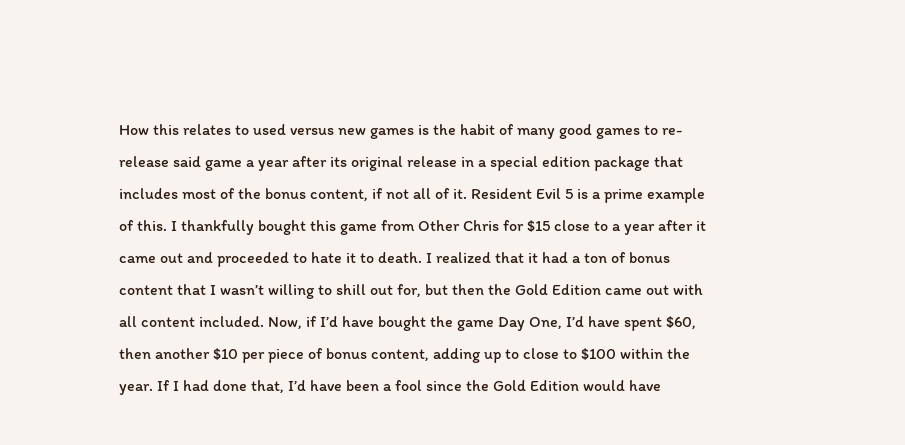How this relates to used versus new games is the habit of many good games to re-release said game a year after its original release in a special edition package that includes most of the bonus content, if not all of it. Resident Evil 5 is a prime example of this. I thankfully bought this game from Other Chris for $15 close to a year after it came out and proceeded to hate it to death. I realized that it had a ton of bonus content that I wasn’t willing to shill out for, but then the Gold Edition came out with all content included. Now, if I’d have bought the game Day One, I’d have spent $60, then another $10 per piece of bonus content, adding up to close to $100 within the year. If I had done that, I’d have been a fool since the Gold Edition would have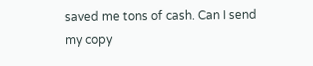saved me tons of cash. Can I send my copy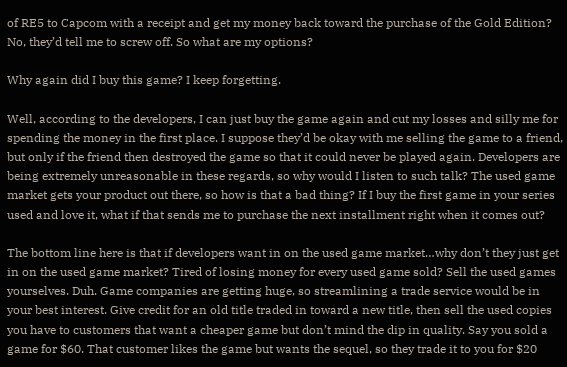of RE5 to Capcom with a receipt and get my money back toward the purchase of the Gold Edition? No, they’d tell me to screw off. So what are my options?

Why again did I buy this game? I keep forgetting.

Well, according to the developers, I can just buy the game again and cut my losses and silly me for spending the money in the first place. I suppose they’d be okay with me selling the game to a friend, but only if the friend then destroyed the game so that it could never be played again. Developers are being extremely unreasonable in these regards, so why would I listen to such talk? The used game market gets your product out there, so how is that a bad thing? If I buy the first game in your series used and love it, what if that sends me to purchase the next installment right when it comes out?

The bottom line here is that if developers want in on the used game market…why don’t they just get in on the used game market? Tired of losing money for every used game sold? Sell the used games yourselves. Duh. Game companies are getting huge, so streamlining a trade service would be in your best interest. Give credit for an old title traded in toward a new title, then sell the used copies you have to customers that want a cheaper game but don’t mind the dip in quality. Say you sold a game for $60. That customer likes the game but wants the sequel, so they trade it to you for $20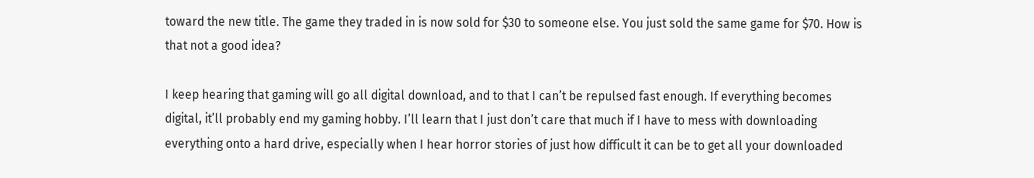toward the new title. The game they traded in is now sold for $30 to someone else. You just sold the same game for $70. How is that not a good idea?

I keep hearing that gaming will go all digital download, and to that I can’t be repulsed fast enough. If everything becomes digital, it’ll probably end my gaming hobby. I’ll learn that I just don’t care that much if I have to mess with downloading everything onto a hard drive, especially when I hear horror stories of just how difficult it can be to get all your downloaded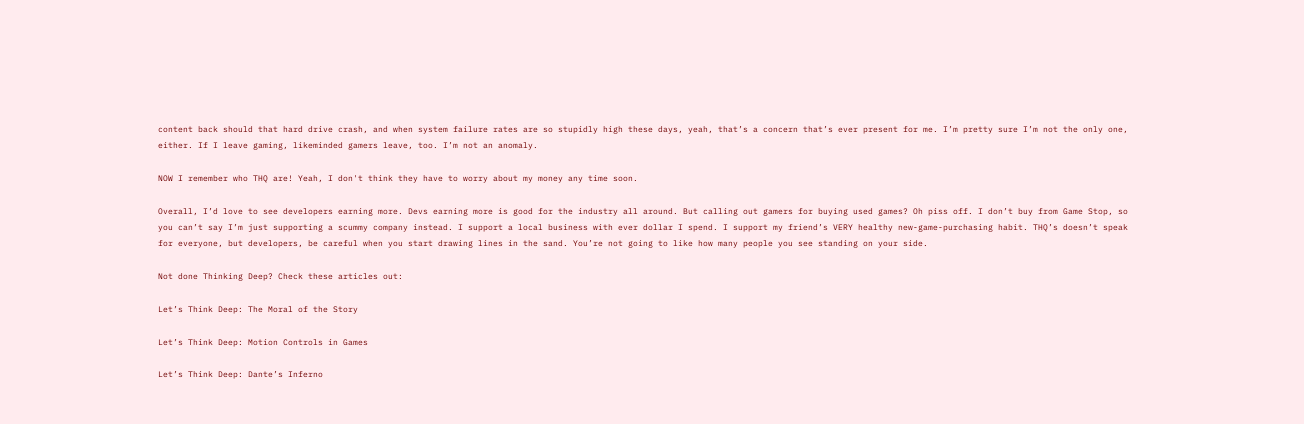content back should that hard drive crash, and when system failure rates are so stupidly high these days, yeah, that’s a concern that’s ever present for me. I’m pretty sure I’m not the only one, either. If I leave gaming, likeminded gamers leave, too. I’m not an anomaly.

NOW I remember who THQ are! Yeah, I don't think they have to worry about my money any time soon.

Overall, I’d love to see developers earning more. Devs earning more is good for the industry all around. But calling out gamers for buying used games? Oh piss off. I don’t buy from Game Stop, so you can’t say I’m just supporting a scummy company instead. I support a local business with ever dollar I spend. I support my friend’s VERY healthy new-game-purchasing habit. THQ’s doesn’t speak for everyone, but developers, be careful when you start drawing lines in the sand. You’re not going to like how many people you see standing on your side.

Not done Thinking Deep? Check these articles out:

Let’s Think Deep: The Moral of the Story

Let’s Think Deep: Motion Controls in Games

Let’s Think Deep: Dante’s Inferno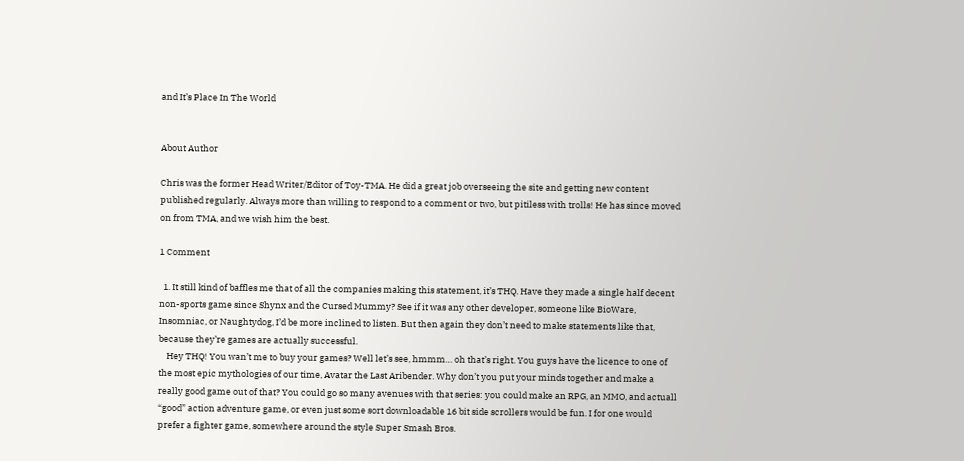and It’s Place In The World


About Author

Chris was the former Head Writer/Editor of Toy-TMA. He did a great job overseeing the site and getting new content published regularly. Always more than willing to respond to a comment or two, but pitiless with trolls! He has since moved on from TMA, and we wish him the best.

1 Comment

  1. It still kind of baffles me that of all the companies making this statement, it’s THQ. Have they made a single half decent non-sports game since Shynx and the Cursed Mummy? See if it was any other developer, someone like BioWare, Insomniac, or Naughtydog, I’d be more inclined to listen. But then again they don’t need to make statements like that, because they’re games are actually successful.
    Hey THQ! You wan’t me to buy your games? Well let’s see, hmmm… oh that’s right. You guys have the licence to one of the most epic mythologies of our time, Avatar the Last Aribender. Why don’t you put your minds together and make a really good game out of that? You could go so many avenues with that series: you could make an RPG, an MMO, and actuall “good” action adventure game, or even just some sort downloadable 16 bit side scrollers would be fun. I for one would prefer a fighter game, somewhere around the style Super Smash Bros.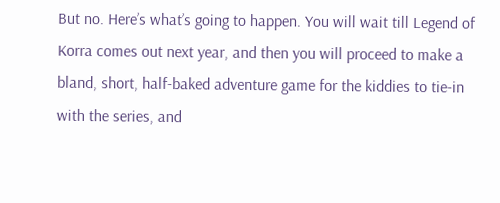But no. Here’s what’s going to happen. You will wait till Legend of Korra comes out next year, and then you will proceed to make a bland, short, half-baked adventure game for the kiddies to tie-in with the series, and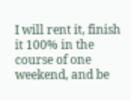I will rent it, finish it 100% in the course of one weekend, and be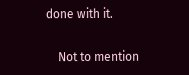done with it.

    Not to mention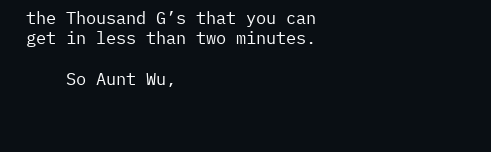the Thousand G’s that you can get in less than two minutes.

    So Aunt Wu,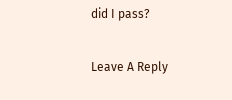did I pass?

Leave A Reply